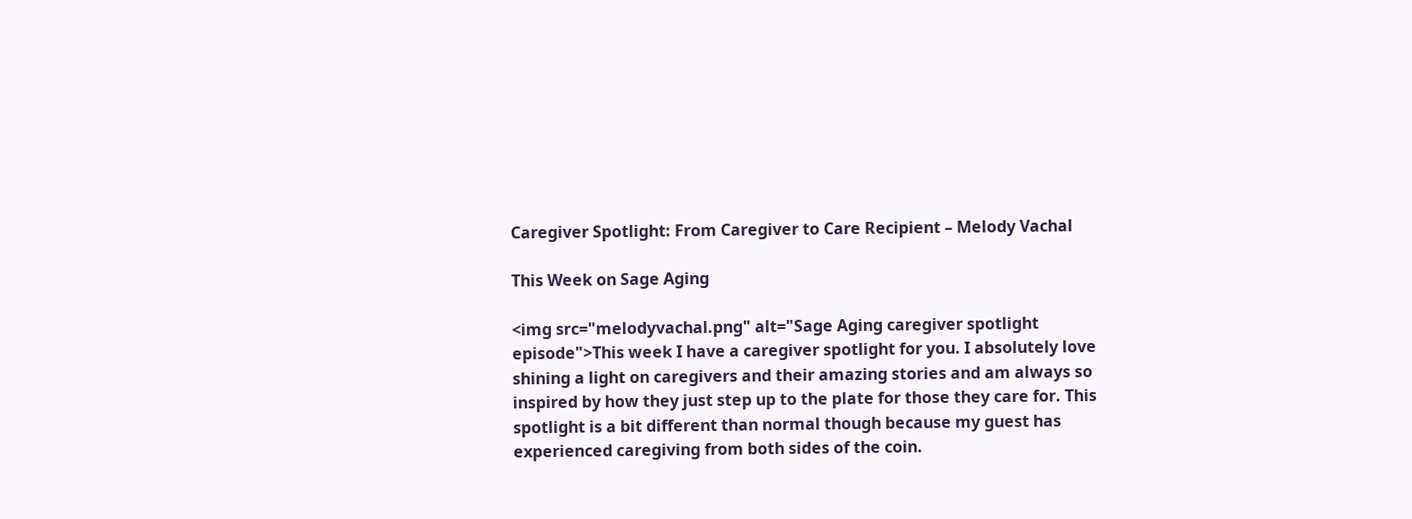Caregiver Spotlight: From Caregiver to Care Recipient – Melody Vachal

This Week on Sage Aging

<img src="melodyvachal.png" alt="Sage Aging caregiver spotlight episode">This week I have a caregiver spotlight for you. I absolutely love shining a light on caregivers and their amazing stories and am always so inspired by how they just step up to the plate for those they care for. This spotlight is a bit different than normal though because my guest has experienced caregiving from both sides of the coin.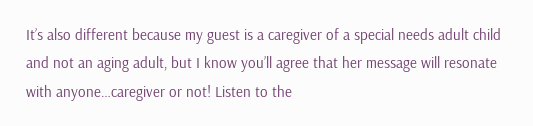It’s also different because my guest is a caregiver of a special needs adult child and not an aging adult, but I know you’ll agree that her message will resonate with anyone…caregiver or not! Listen to the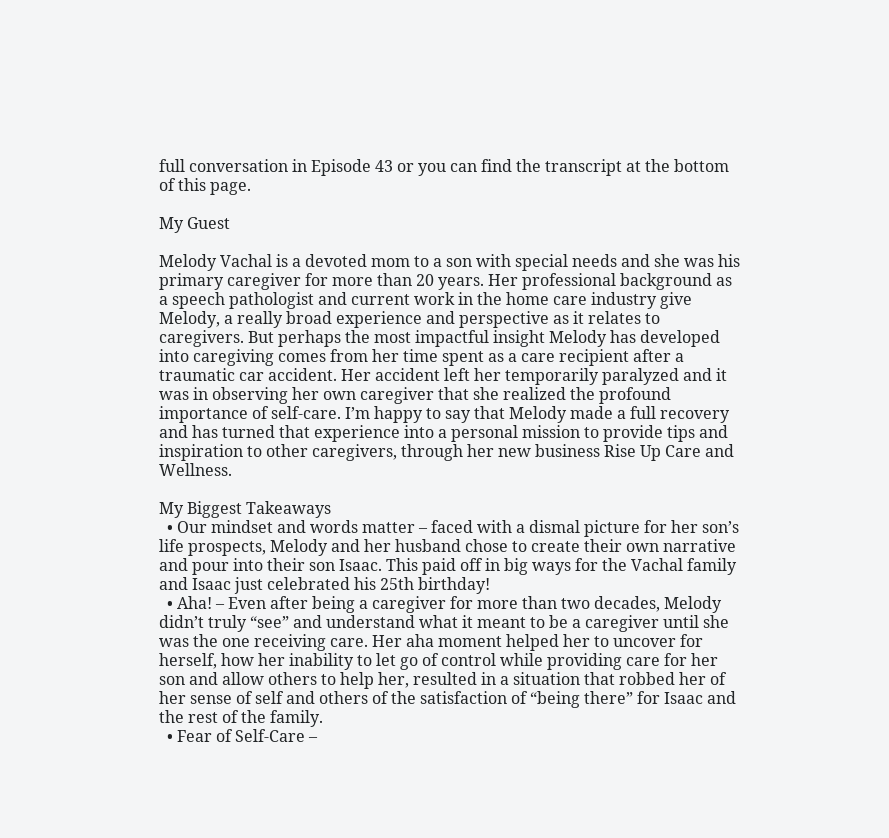full conversation in Episode 43 or you can find the transcript at the bottom of this page.

My Guest

Melody Vachal is a devoted mom to a son with special needs and she was his primary caregiver for more than 20 years. Her professional background as a speech pathologist and current work in the home care industry give Melody, a really broad experience and perspective as it relates to caregivers. But perhaps the most impactful insight Melody has developed into caregiving comes from her time spent as a care recipient after a traumatic car accident. Her accident left her temporarily paralyzed and it was in observing her own caregiver that she realized the profound importance of self-care. I’m happy to say that Melody made a full recovery and has turned that experience into a personal mission to provide tips and inspiration to other caregivers, through her new business Rise Up Care and Wellness.

My Biggest Takeaways
  • Our mindset and words matter – faced with a dismal picture for her son’s life prospects, Melody and her husband chose to create their own narrative and pour into their son Isaac. This paid off in big ways for the Vachal family and Isaac just celebrated his 25th birthday!
  • Aha! – Even after being a caregiver for more than two decades, Melody didn’t truly “see” and understand what it meant to be a caregiver until she was the one receiving care. Her aha moment helped her to uncover for herself, how her inability to let go of control while providing care for her son and allow others to help her, resulted in a situation that robbed her of her sense of self and others of the satisfaction of “being there” for Isaac and the rest of the family.
  • Fear of Self-Care –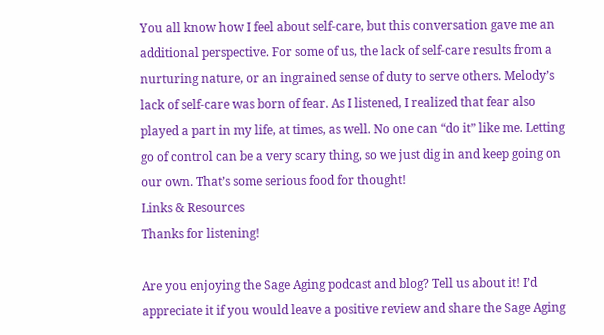You all know how I feel about self-care, but this conversation gave me an additional perspective. For some of us, the lack of self-care results from a nurturing nature, or an ingrained sense of duty to serve others. Melody’s lack of self-care was born of fear. As I listened, I realized that fear also played a part in my life, at times, as well. No one can “do it” like me. Letting go of control can be a very scary thing, so we just dig in and keep going on our own. That’s some serious food for thought!
Links & Resources
Thanks for listening!

Are you enjoying the Sage Aging podcast and blog? Tell us about it! I’d appreciate it if you would leave a positive review and share the Sage Aging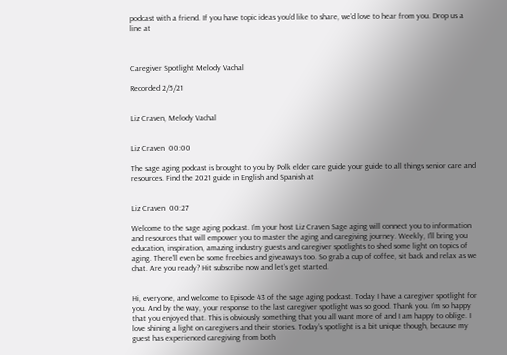podcast with a friend. If you have topic ideas you’d like to share, we’d love to hear from you. Drop us a line at



Caregiver Spotlight Melody Vachal

Recorded 2/5/21


Liz Craven, Melody Vachal


Liz Craven  00:00

The sage aging podcast is brought to you by Polk elder care guide your guide to all things senior care and resources. Find the 2021 guide in English and Spanish at


Liz Craven  00:27

Welcome to the sage aging podcast. I’m your host Liz Craven Sage aging will connect you to information and resources that will empower you to master the aging and caregiving journey. Weekly, I’ll bring you education, inspiration, amazing industry guests and caregiver spotlights to shed some light on topics of aging. There’ll even be some freebies and giveaways too. So grab a cup of coffee, sit back and relax as we chat. Are you ready? Hit subscribe now and let’s get started.


Hi, everyone, and welcome to Episode 43 of the sage aging podcast. Today I have a caregiver spotlight for you. And by the way, your response to the last caregiver spotlight was so good. Thank you. I’m so happy that you enjoyed that. This is obviously something that you all want more of and I am happy to oblige. I love shining a light on caregivers and their stories. Today’s spotlight is a bit unique though, because my guest has experienced caregiving from both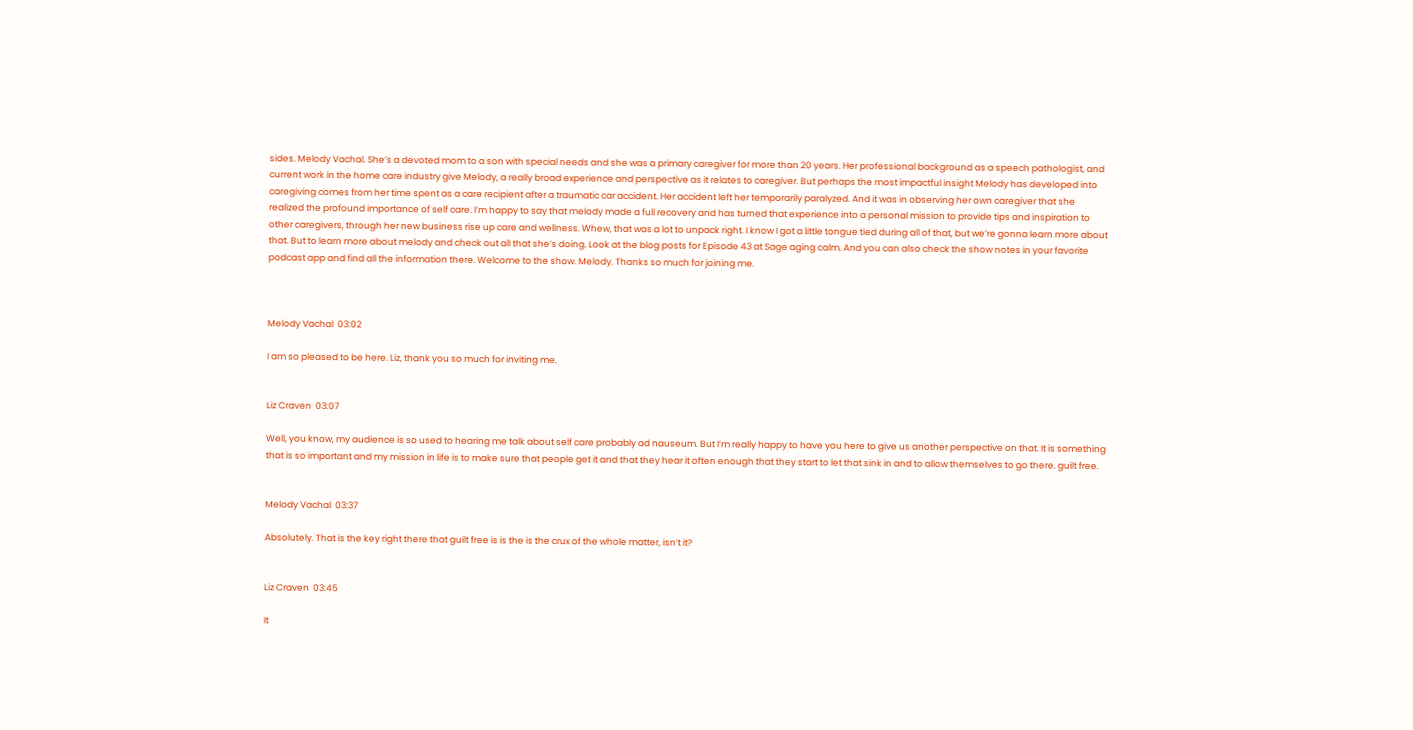sides. Melody Vachal. She’s a devoted mom to a son with special needs and she was a primary caregiver for more than 20 years. Her professional background as a speech pathologist, and current work in the home care industry give Melody, a really broad experience and perspective as it relates to caregiver. But perhaps the most impactful insight Melody has developed into caregiving comes from her time spent as a care recipient after a traumatic car accident. Her accident left her temporarily paralyzed. And it was in observing her own caregiver that she realized the profound importance of self care. I’m happy to say that melody made a full recovery and has turned that experience into a personal mission to provide tips and inspiration to other caregivers, through her new business rise up care and wellness. Whew, that was a lot to unpack right. I know I got a little tongue tied during all of that, but we’re gonna learn more about that. But to learn more about melody and check out all that she’s doing. Look at the blog posts for Episode 43 at Sage aging calm. And you can also check the show notes in your favorite podcast app and find all the information there. Welcome to the show. Melody. Thanks so much for joining me.



Melody Vachal  03:02

I am so pleased to be here. Liz, thank you so much for inviting me.


Liz Craven  03:07

Well, you know, my audience is so used to hearing me talk about self care probably ad nauseum. But I’m really happy to have you here to give us another perspective on that. It is something that is so important and my mission in life is to make sure that people get it and that they hear it often enough that they start to let that sink in and to allow themselves to go there. guilt free.


Melody Vachal  03:37

Absolutely. That is the key right there that guilt free is is the is the crux of the whole matter, isn’t it?


Liz Craven  03:45

It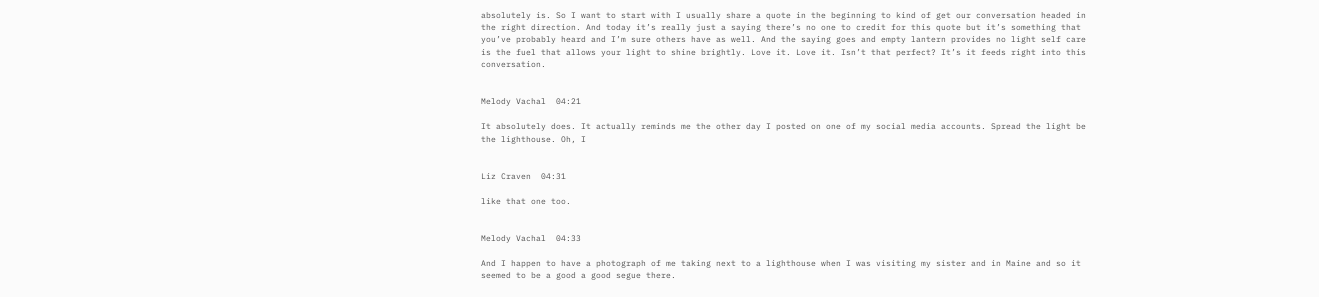absolutely is. So I want to start with I usually share a quote in the beginning to kind of get our conversation headed in the right direction. And today it’s really just a saying there’s no one to credit for this quote but it’s something that you’ve probably heard and I’m sure others have as well. And the saying goes and empty lantern provides no light self care is the fuel that allows your light to shine brightly. Love it. Love it. Isn’t that perfect? It’s it feeds right into this conversation.


Melody Vachal  04:21

It absolutely does. It actually reminds me the other day I posted on one of my social media accounts. Spread the light be the lighthouse. Oh, I


Liz Craven  04:31

like that one too.


Melody Vachal  04:33

And I happen to have a photograph of me taking next to a lighthouse when I was visiting my sister and in Maine and so it seemed to be a good a good segue there.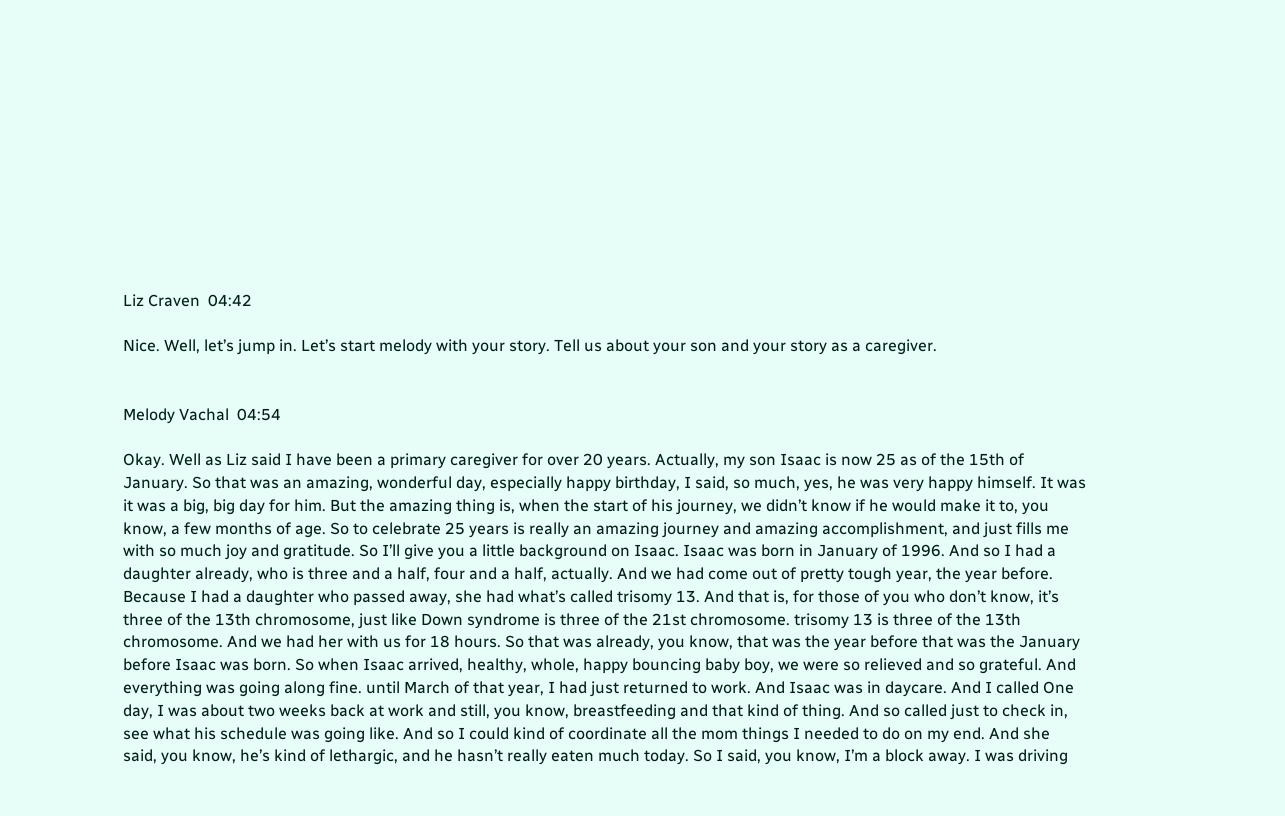Liz Craven  04:42

Nice. Well, let’s jump in. Let’s start melody with your story. Tell us about your son and your story as a caregiver.


Melody Vachal  04:54

Okay. Well as Liz said I have been a primary caregiver for over 20 years. Actually, my son Isaac is now 25 as of the 15th of January. So that was an amazing, wonderful day, especially happy birthday, I said, so much, yes, he was very happy himself. It was it was a big, big day for him. But the amazing thing is, when the start of his journey, we didn’t know if he would make it to, you know, a few months of age. So to celebrate 25 years is really an amazing journey and amazing accomplishment, and just fills me with so much joy and gratitude. So I’ll give you a little background on Isaac. Isaac was born in January of 1996. And so I had a daughter already, who is three and a half, four and a half, actually. And we had come out of pretty tough year, the year before. Because I had a daughter who passed away, she had what’s called trisomy 13. And that is, for those of you who don’t know, it’s three of the 13th chromosome, just like Down syndrome is three of the 21st chromosome. trisomy 13 is three of the 13th chromosome. And we had her with us for 18 hours. So that was already, you know, that was the year before that was the January before Isaac was born. So when Isaac arrived, healthy, whole, happy bouncing baby boy, we were so relieved and so grateful. And everything was going along fine. until March of that year, I had just returned to work. And Isaac was in daycare. And I called One day, I was about two weeks back at work and still, you know, breastfeeding and that kind of thing. And so called just to check in, see what his schedule was going like. And so I could kind of coordinate all the mom things I needed to do on my end. And she said, you know, he’s kind of lethargic, and he hasn’t really eaten much today. So I said, you know, I’m a block away. I was driving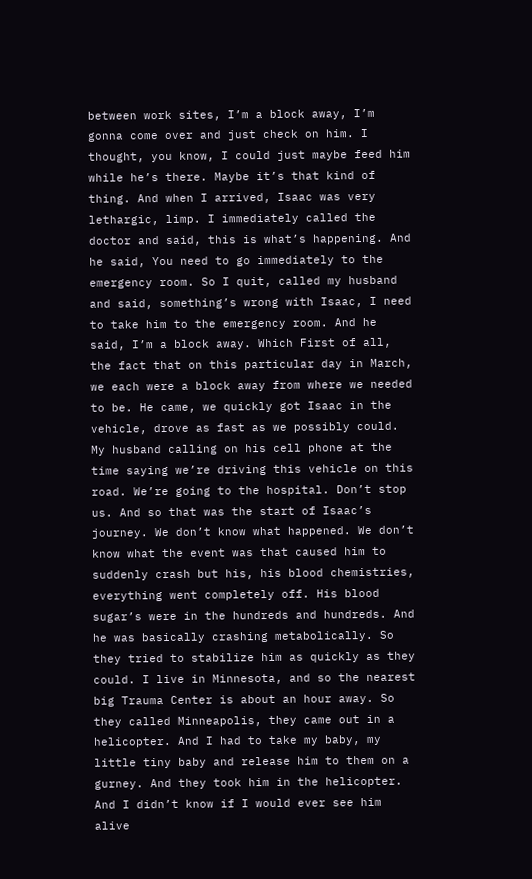between work sites, I’m a block away, I’m gonna come over and just check on him. I thought, you know, I could just maybe feed him while he’s there. Maybe it’s that kind of thing. And when I arrived, Isaac was very lethargic, limp. I immediately called the doctor and said, this is what’s happening. And he said, You need to go immediately to the emergency room. So I quit, called my husband and said, something’s wrong with Isaac, I need to take him to the emergency room. And he said, I’m a block away. Which First of all, the fact that on this particular day in March, we each were a block away from where we needed to be. He came, we quickly got Isaac in the vehicle, drove as fast as we possibly could. My husband calling on his cell phone at the time saying we’re driving this vehicle on this road. We’re going to the hospital. Don’t stop us. And so that was the start of Isaac’s journey. We don’t know what happened. We don’t know what the event was that caused him to suddenly crash but his, his blood chemistries, everything went completely off. His blood sugar’s were in the hundreds and hundreds. And he was basically crashing metabolically. So they tried to stabilize him as quickly as they could. I live in Minnesota, and so the nearest big Trauma Center is about an hour away. So they called Minneapolis, they came out in a helicopter. And I had to take my baby, my little tiny baby and release him to them on a gurney. And they took him in the helicopter. And I didn’t know if I would ever see him alive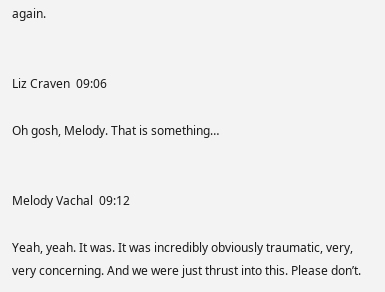again.


Liz Craven  09:06

Oh gosh, Melody. That is something…


Melody Vachal  09:12

Yeah, yeah. It was. It was incredibly obviously traumatic, very, very concerning. And we were just thrust into this. Please don’t.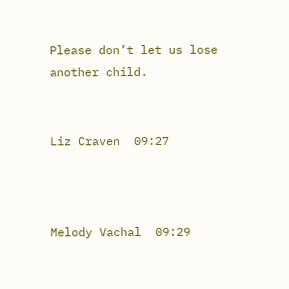Please don’t let us lose another child.


Liz Craven  09:27



Melody Vachal  09:29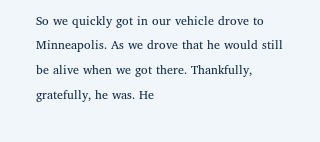So we quickly got in our vehicle drove to Minneapolis. As we drove that he would still be alive when we got there. Thankfully, gratefully, he was. He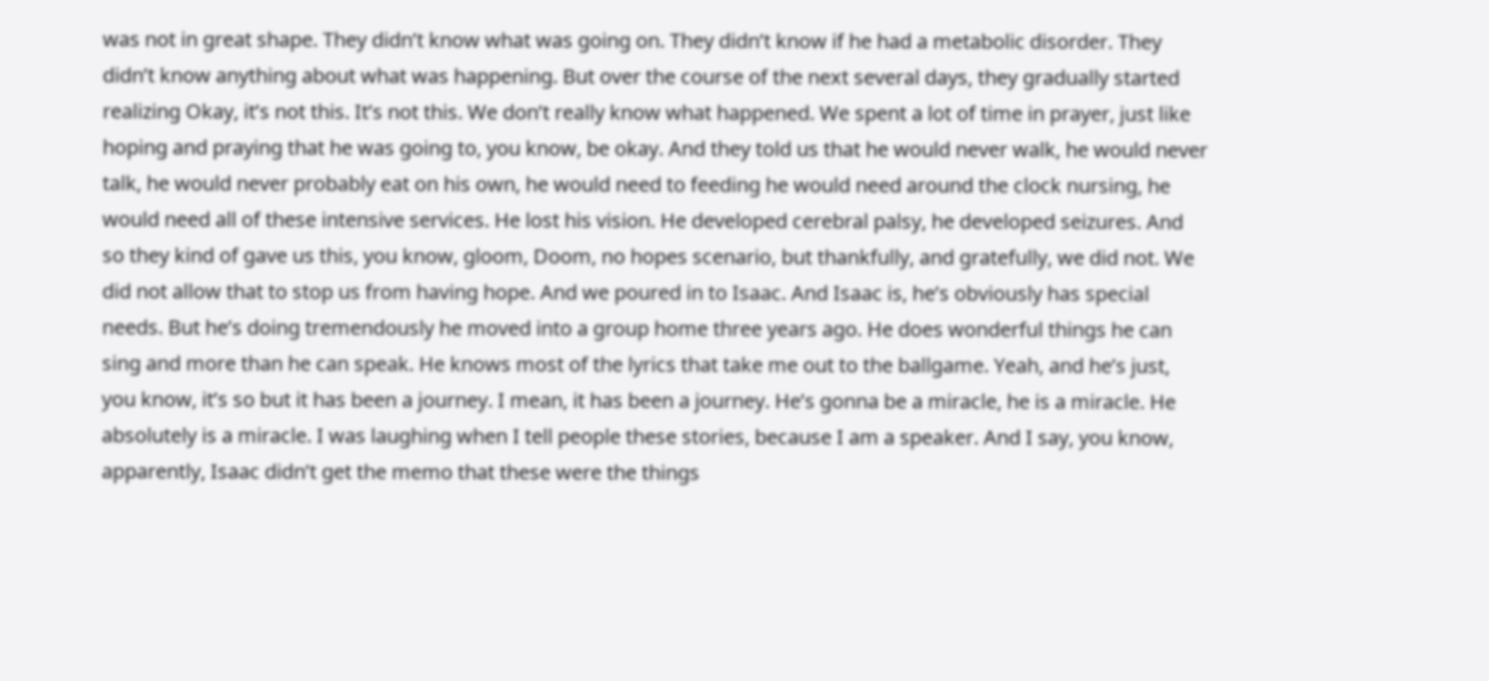was not in great shape. They didn’t know what was going on. They didn’t know if he had a metabolic disorder. They didn’t know anything about what was happening. But over the course of the next several days, they gradually started realizing Okay, it’s not this. It’s not this. We don’t really know what happened. We spent a lot of time in prayer, just like hoping and praying that he was going to, you know, be okay. And they told us that he would never walk, he would never talk, he would never probably eat on his own, he would need to feeding he would need around the clock nursing, he would need all of these intensive services. He lost his vision. He developed cerebral palsy, he developed seizures. And so they kind of gave us this, you know, gloom, Doom, no hopes scenario, but thankfully, and gratefully, we did not. We did not allow that to stop us from having hope. And we poured in to Isaac. And Isaac is, he’s obviously has special needs. But he’s doing tremendously he moved into a group home three years ago. He does wonderful things he can sing and more than he can speak. He knows most of the lyrics that take me out to the ballgame. Yeah, and he’s just, you know, it’s so but it has been a journey. I mean, it has been a journey. He’s gonna be a miracle, he is a miracle. He absolutely is a miracle. I was laughing when I tell people these stories, because I am a speaker. And I say, you know, apparently, Isaac didn’t get the memo that these were the things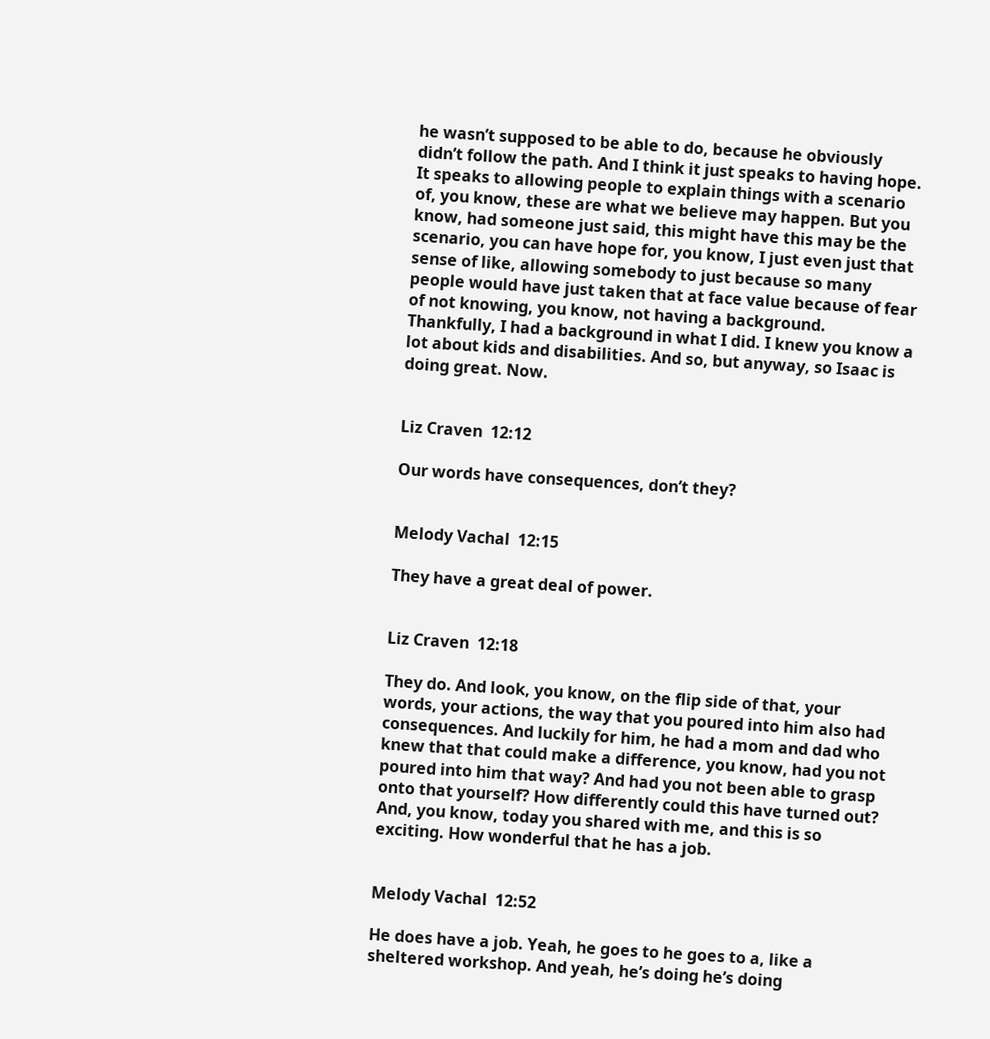he wasn’t supposed to be able to do, because he obviously didn’t follow the path. And I think it just speaks to having hope. It speaks to allowing people to explain things with a scenario of, you know, these are what we believe may happen. But you know, had someone just said, this might have this may be the scenario, you can have hope for, you know, I just even just that sense of like, allowing somebody to just because so many people would have just taken that at face value because of fear of not knowing, you know, not having a background. Thankfully, I had a background in what I did. I knew you know a lot about kids and disabilities. And so, but anyway, so Isaac is doing great. Now.


Liz Craven  12:12

Our words have consequences, don’t they?


Melody Vachal  12:15

They have a great deal of power.


Liz Craven  12:18

They do. And look, you know, on the flip side of that, your words, your actions, the way that you poured into him also had consequences. And luckily for him, he had a mom and dad who knew that that could make a difference, you know, had you not poured into him that way? And had you not been able to grasp onto that yourself? How differently could this have turned out? And, you know, today you shared with me, and this is so exciting. How wonderful that he has a job.


Melody Vachal  12:52

He does have a job. Yeah, he goes to he goes to a, like a sheltered workshop. And yeah, he’s doing he’s doing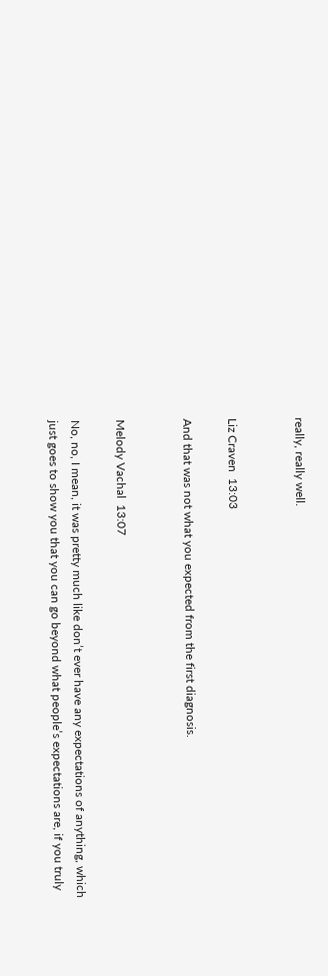really, really well.


Liz Craven  13:03

And that was not what you expected from the first diagnosis.


Melody Vachal  13:07

No, no, I mean, it was pretty much like don’t ever have any expectations of anything, which just goes to show you that you can go beyond what people’s expectations are, if you truly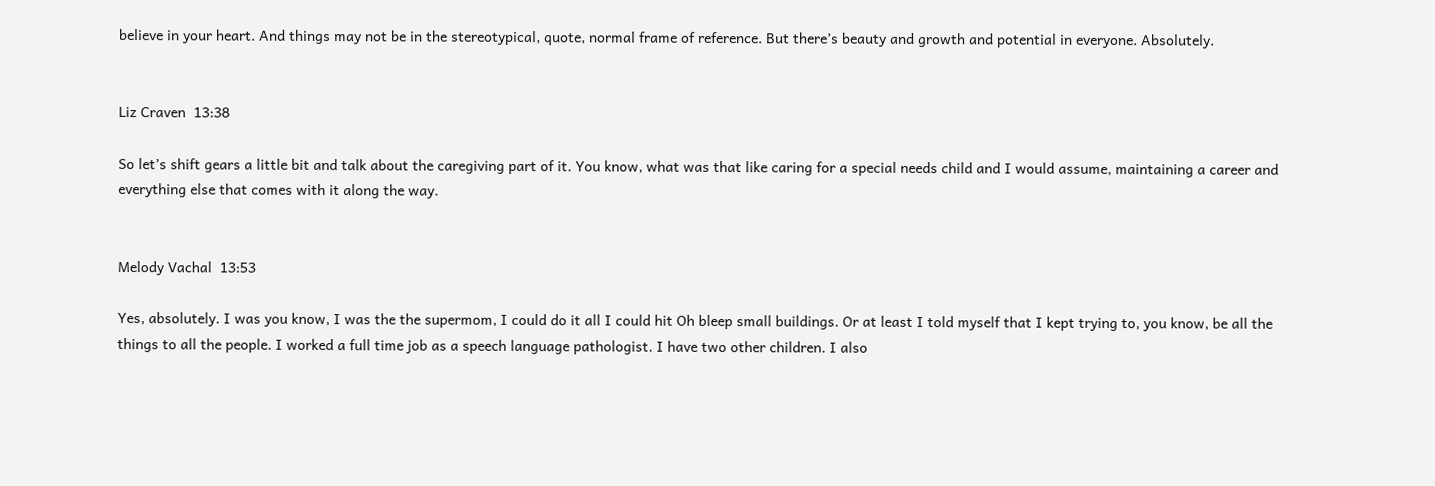believe in your heart. And things may not be in the stereotypical, quote, normal frame of reference. But there’s beauty and growth and potential in everyone. Absolutely.


Liz Craven  13:38

So let’s shift gears a little bit and talk about the caregiving part of it. You know, what was that like caring for a special needs child and I would assume, maintaining a career and everything else that comes with it along the way.


Melody Vachal  13:53

Yes, absolutely. I was you know, I was the the supermom, I could do it all I could hit Oh bleep small buildings. Or at least I told myself that I kept trying to, you know, be all the things to all the people. I worked a full time job as a speech language pathologist. I have two other children. I also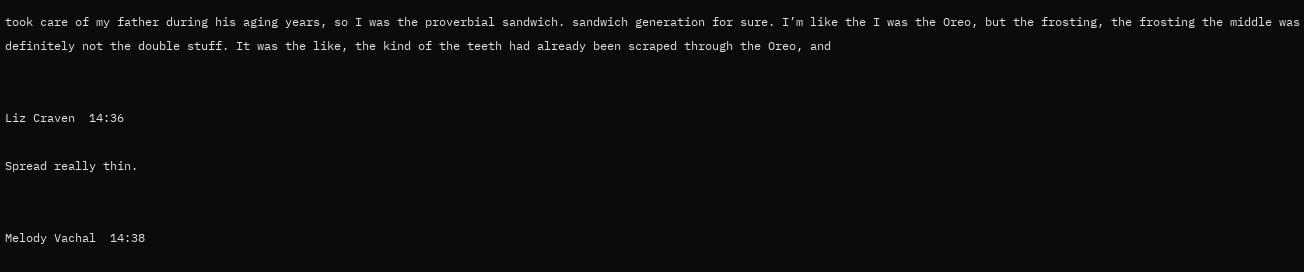took care of my father during his aging years, so I was the proverbial sandwich. sandwich generation for sure. I’m like the I was the Oreo, but the frosting, the frosting the middle was definitely not the double stuff. It was the like, the kind of the teeth had already been scraped through the Oreo, and


Liz Craven  14:36

Spread really thin.


Melody Vachal  14:38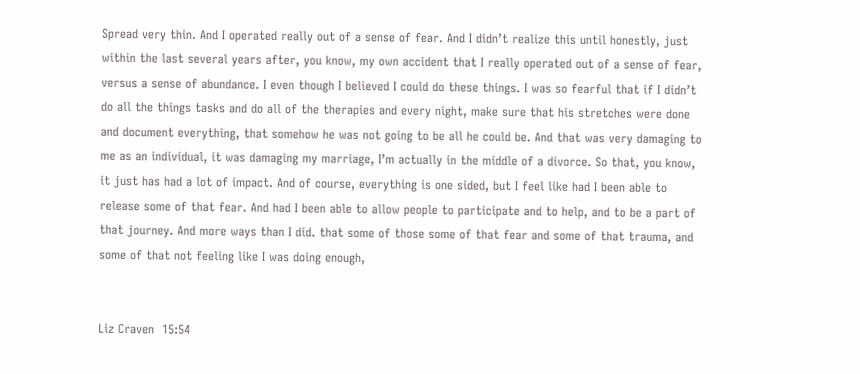Spread very thin. And I operated really out of a sense of fear. And I didn’t realize this until honestly, just within the last several years after, you know, my own accident that I really operated out of a sense of fear, versus a sense of abundance. I even though I believed I could do these things. I was so fearful that if I didn’t do all the things tasks and do all of the therapies and every night, make sure that his stretches were done and document everything, that somehow he was not going to be all he could be. And that was very damaging to me as an individual, it was damaging my marriage, I’m actually in the middle of a divorce. So that, you know, it just has had a lot of impact. And of course, everything is one sided, but I feel like had I been able to release some of that fear. And had I been able to allow people to participate and to help, and to be a part of that journey. And more ways than I did. that some of those some of that fear and some of that trauma, and some of that not feeling like I was doing enough,


Liz Craven  15:54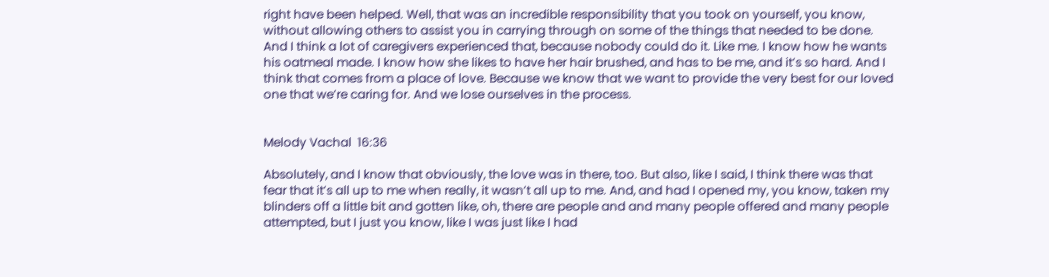right have been helped. Well, that was an incredible responsibility that you took on yourself, you know, without allowing others to assist you in carrying through on some of the things that needed to be done. And I think a lot of caregivers experienced that, because nobody could do it. Like me. I know how he wants his oatmeal made. I know how she likes to have her hair brushed, and has to be me, and it’s so hard. And I think that comes from a place of love. Because we know that we want to provide the very best for our loved one that we’re caring for. And we lose ourselves in the process.


Melody Vachal  16:36

Absolutely, and I know that obviously, the love was in there, too. But also, like I said, I think there was that fear that it’s all up to me when really, it wasn’t all up to me. And, and had I opened my, you know, taken my blinders off a little bit and gotten like, oh, there are people and and many people offered and many people attempted, but I just you know, like I was just like I had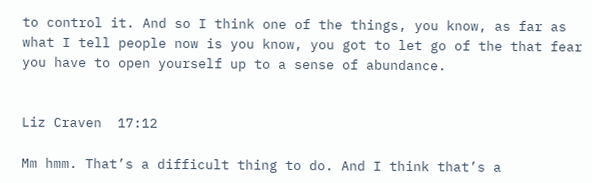to control it. And so I think one of the things, you know, as far as what I tell people now is you know, you got to let go of the that fear you have to open yourself up to a sense of abundance.


Liz Craven  17:12

Mm hmm. That’s a difficult thing to do. And I think that’s a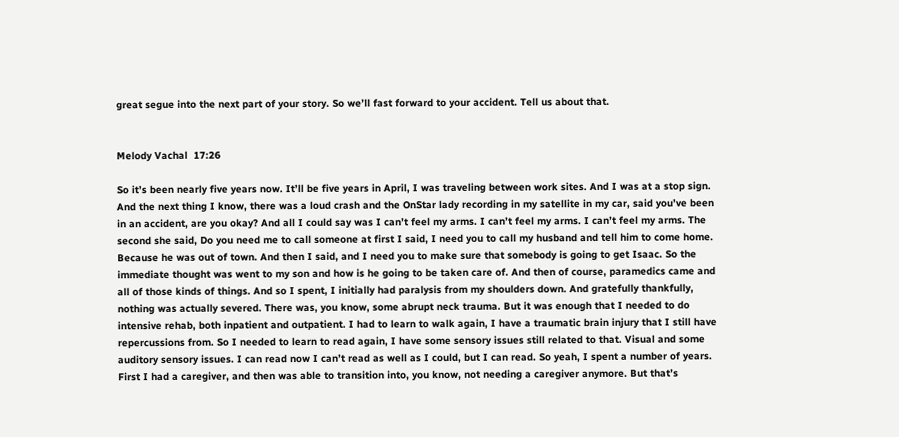great segue into the next part of your story. So we’ll fast forward to your accident. Tell us about that.


Melody Vachal  17:26

So it’s been nearly five years now. It’ll be five years in April, I was traveling between work sites. And I was at a stop sign. And the next thing I know, there was a loud crash and the OnStar lady recording in my satellite in my car, said you’ve been in an accident, are you okay? And all I could say was I can’t feel my arms. I can’t feel my arms. I can’t feel my arms. The second she said, Do you need me to call someone at first I said, I need you to call my husband and tell him to come home. Because he was out of town. And then I said, and I need you to make sure that somebody is going to get Isaac. So the immediate thought was went to my son and how is he going to be taken care of. And then of course, paramedics came and all of those kinds of things. And so I spent, I initially had paralysis from my shoulders down. And gratefully thankfully, nothing was actually severed. There was, you know, some abrupt neck trauma. But it was enough that I needed to do intensive rehab, both inpatient and outpatient. I had to learn to walk again, I have a traumatic brain injury that I still have repercussions from. So I needed to learn to read again, I have some sensory issues still related to that. Visual and some auditory sensory issues. I can read now I can’t read as well as I could, but I can read. So yeah, I spent a number of years. First I had a caregiver, and then was able to transition into, you know, not needing a caregiver anymore. But that’s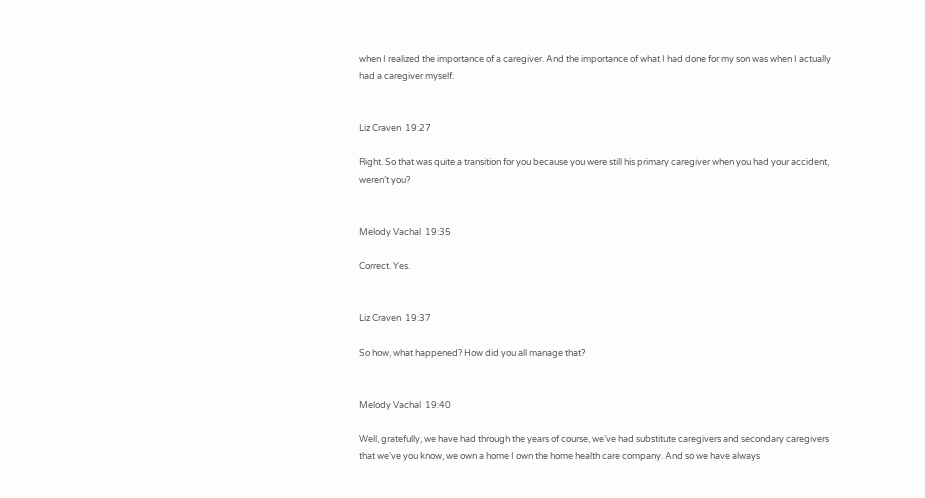when I realized the importance of a caregiver. And the importance of what I had done for my son was when I actually had a caregiver myself.


Liz Craven  19:27

Right. So that was quite a transition for you because you were still his primary caregiver when you had your accident, weren’t you?


Melody Vachal  19:35

Correct. Yes.


Liz Craven  19:37

So how, what happened? How did you all manage that?


Melody Vachal  19:40

Well, gratefully, we have had through the years of course, we’ve had substitute caregivers and secondary caregivers that we’ve you know, we own a home I own the home health care company. And so we have always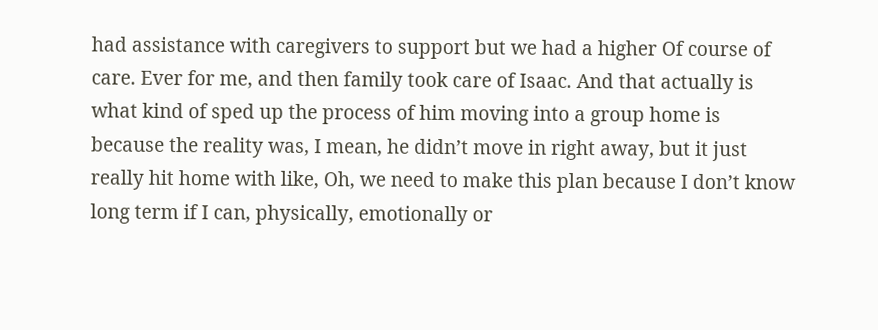had assistance with caregivers to support but we had a higher Of course of care. Ever for me, and then family took care of Isaac. And that actually is what kind of sped up the process of him moving into a group home is because the reality was, I mean, he didn’t move in right away, but it just really hit home with like, Oh, we need to make this plan because I don’t know long term if I can, physically, emotionally or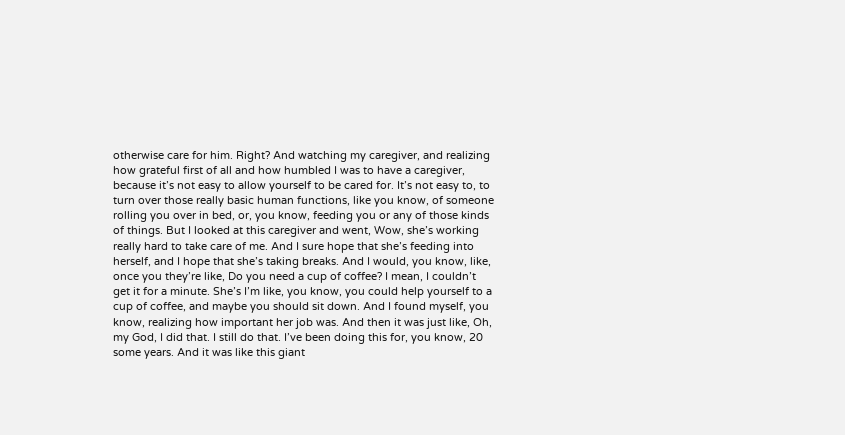otherwise care for him. Right? And watching my caregiver, and realizing how grateful first of all and how humbled I was to have a caregiver, because it’s not easy to allow yourself to be cared for. It’s not easy to, to turn over those really basic human functions, like you know, of someone rolling you over in bed, or, you know, feeding you or any of those kinds of things. But I looked at this caregiver and went, Wow, she’s working really hard to take care of me. And I sure hope that she’s feeding into herself, and I hope that she’s taking breaks. And I would, you know, like, once you they’re like, Do you need a cup of coffee? I mean, I couldn’t get it for a minute. She’s I’m like, you know, you could help yourself to a cup of coffee, and maybe you should sit down. And I found myself, you know, realizing how important her job was. And then it was just like, Oh, my God, I did that. I still do that. I’ve been doing this for, you know, 20 some years. And it was like this giant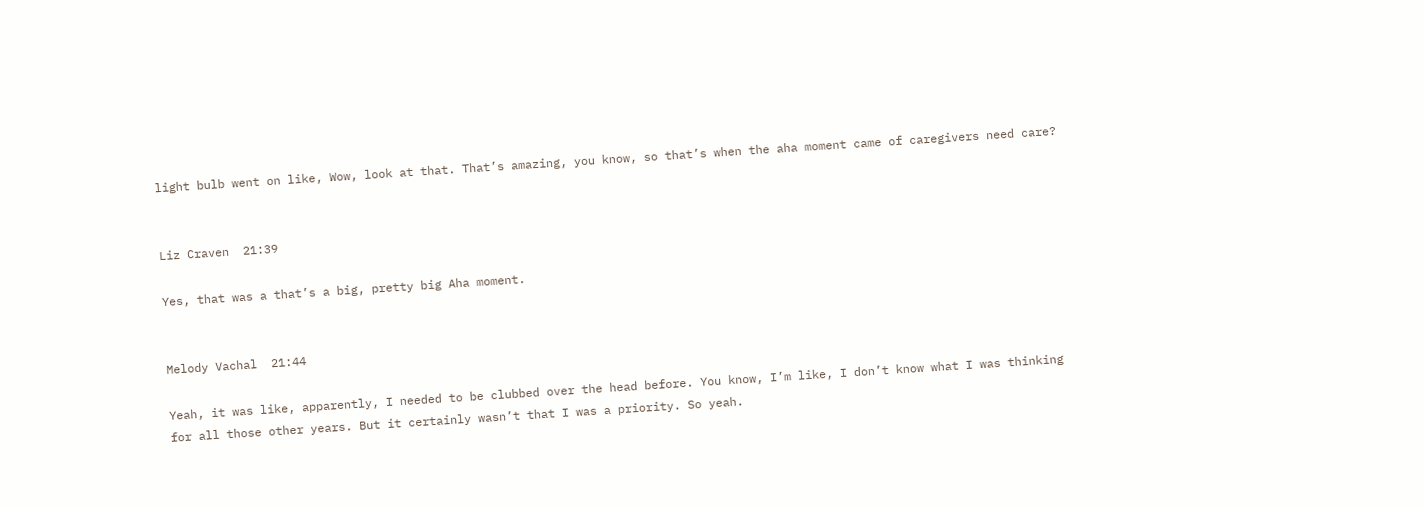light bulb went on like, Wow, look at that. That’s amazing, you know, so that’s when the aha moment came of caregivers need care?


Liz Craven  21:39

Yes, that was a that’s a big, pretty big Aha moment.


Melody Vachal  21:44

Yeah, it was like, apparently, I needed to be clubbed over the head before. You know, I’m like, I don’t know what I was thinking for all those other years. But it certainly wasn’t that I was a priority. So yeah.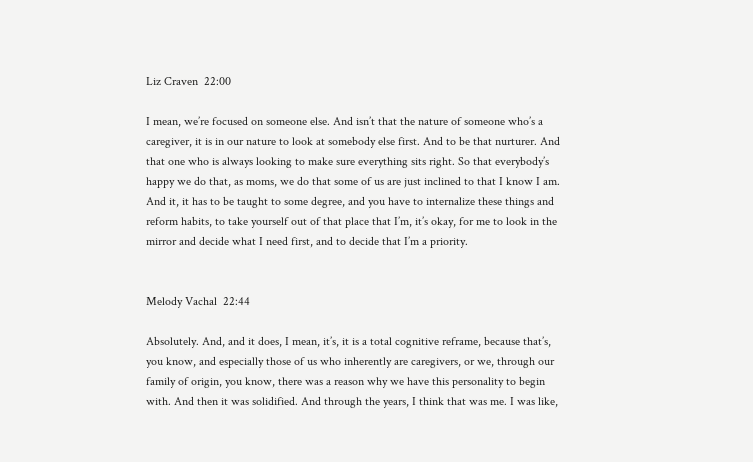Liz Craven  22:00

I mean, we’re focused on someone else. And isn’t that the nature of someone who’s a caregiver, it is in our nature to look at somebody else first. And to be that nurturer. And that one who is always looking to make sure everything sits right. So that everybody’s happy we do that, as moms, we do that some of us are just inclined to that I know I am. And it, it has to be taught to some degree, and you have to internalize these things and reform habits, to take yourself out of that place that I’m, it’s okay, for me to look in the mirror and decide what I need first, and to decide that I’m a priority.


Melody Vachal  22:44

Absolutely. And, and it does, I mean, it’s, it is a total cognitive reframe, because that’s, you know, and especially those of us who inherently are caregivers, or we, through our family of origin, you know, there was a reason why we have this personality to begin with. And then it was solidified. And through the years, I think that was me. I was like,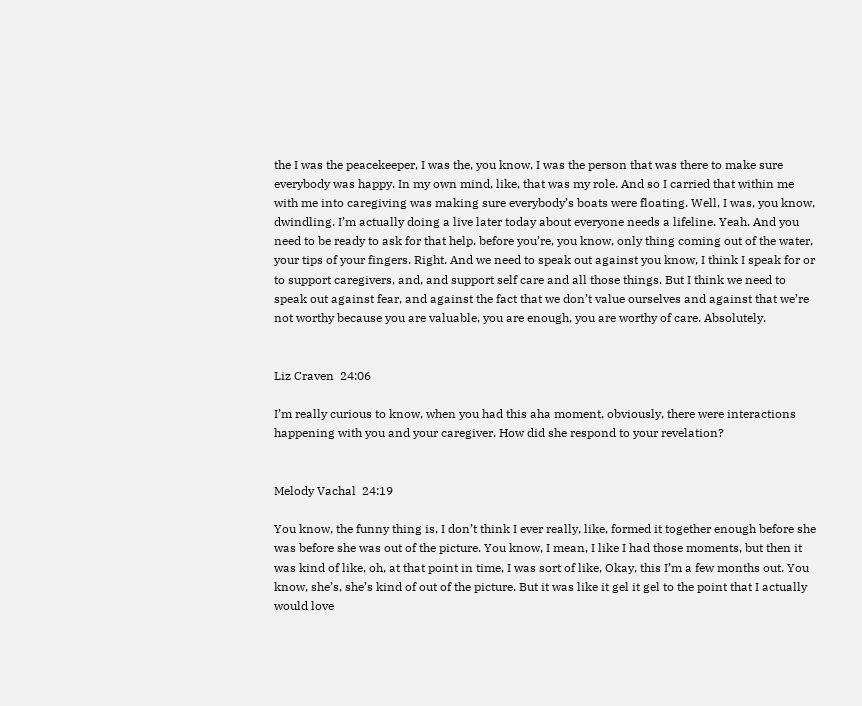the I was the peacekeeper, I was the, you know, I was the person that was there to make sure everybody was happy. In my own mind, like, that was my role. And so I carried that within me with me into caregiving was making sure everybody’s boats were floating. Well, I was, you know, dwindling. I’m actually doing a live later today about everyone needs a lifeline. Yeah. And you need to be ready to ask for that help. before you’re, you know, only thing coming out of the water, your tips of your fingers. Right. And we need to speak out against you know, I think I speak for or to support caregivers, and, and support self care and all those things. But I think we need to speak out against fear, and against the fact that we don’t value ourselves and against that we’re not worthy because you are valuable, you are enough, you are worthy of care. Absolutely.


Liz Craven  24:06

I’m really curious to know, when you had this aha moment, obviously, there were interactions happening with you and your caregiver. How did she respond to your revelation?


Melody Vachal  24:19

You know, the funny thing is, I don’t think I ever really, like, formed it together enough before she was before she was out of the picture. You know, I mean, I like I had those moments, but then it was kind of like, oh, at that point in time, I was sort of like, Okay, this I’m a few months out. You know, she’s, she’s kind of out of the picture. But it was like it gel it gel to the point that I actually would love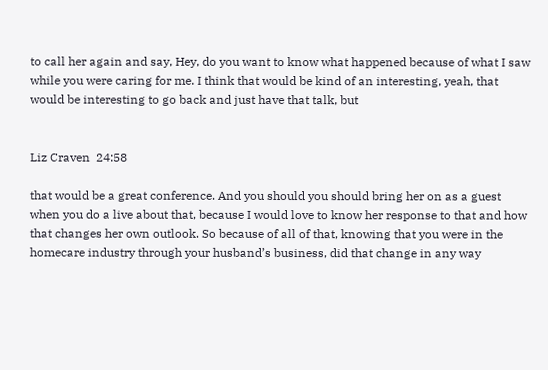to call her again and say, Hey, do you want to know what happened because of what I saw while you were caring for me. I think that would be kind of an interesting, yeah, that would be interesting to go back and just have that talk, but


Liz Craven  24:58

that would be a great conference. And you should you should bring her on as a guest when you do a live about that, because I would love to know her response to that and how that changes her own outlook. So because of all of that, knowing that you were in the homecare industry through your husband’s business, did that change in any way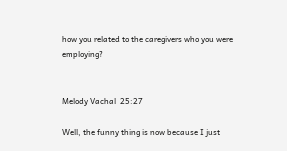how you related to the caregivers who you were employing?


Melody Vachal  25:27

Well, the funny thing is now because I just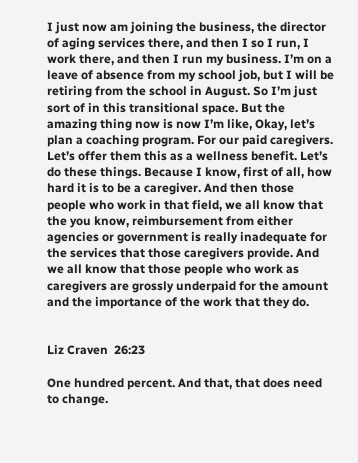I just now am joining the business, the director of aging services there, and then I so I run, I work there, and then I run my business. I’m on a leave of absence from my school job, but I will be retiring from the school in August. So I’m just sort of in this transitional space. But the amazing thing now is now I’m like, Okay, let’s plan a coaching program. For our paid caregivers. Let’s offer them this as a wellness benefit. Let’s do these things. Because I know, first of all, how hard it is to be a caregiver. And then those people who work in that field, we all know that the you know, reimbursement from either agencies or government is really inadequate for the services that those caregivers provide. And we all know that those people who work as caregivers are grossly underpaid for the amount and the importance of the work that they do.


Liz Craven  26:23

One hundred percent. And that, that does need to change.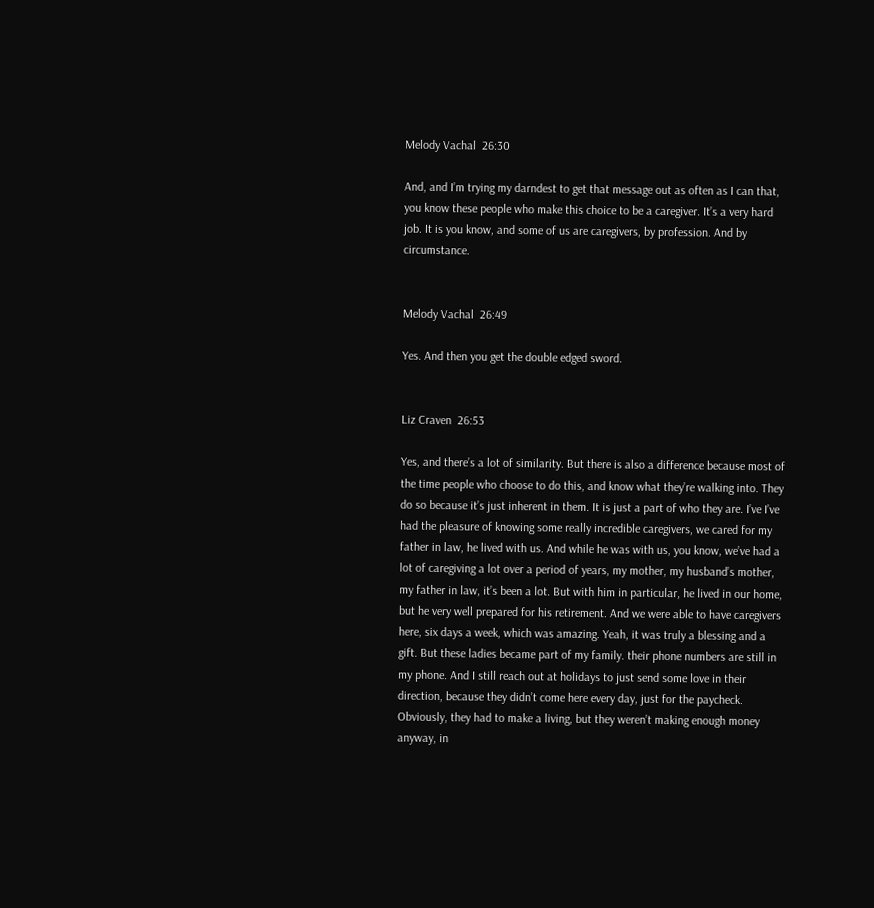Melody Vachal  26:30

And, and I’m trying my darndest to get that message out as often as I can that, you know these people who make this choice to be a caregiver. It’s a very hard job. It is you know, and some of us are caregivers, by profession. And by circumstance.


Melody Vachal  26:49

Yes. And then you get the double edged sword.


Liz Craven  26:53

Yes, and there’s a lot of similarity. But there is also a difference because most of the time people who choose to do this, and know what they’re walking into. They do so because it’s just inherent in them. It is just a part of who they are. I’ve I’ve had the pleasure of knowing some really incredible caregivers, we cared for my father in law, he lived with us. And while he was with us, you know, we’ve had a lot of caregiving a lot over a period of years, my mother, my husband’s mother, my father in law, it’s been a lot. But with him in particular, he lived in our home, but he very well prepared for his retirement. And we were able to have caregivers here, six days a week, which was amazing. Yeah, it was truly a blessing and a gift. But these ladies became part of my family. their phone numbers are still in my phone. And I still reach out at holidays to just send some love in their direction, because they didn’t come here every day, just for the paycheck. Obviously, they had to make a living, but they weren’t making enough money anyway, in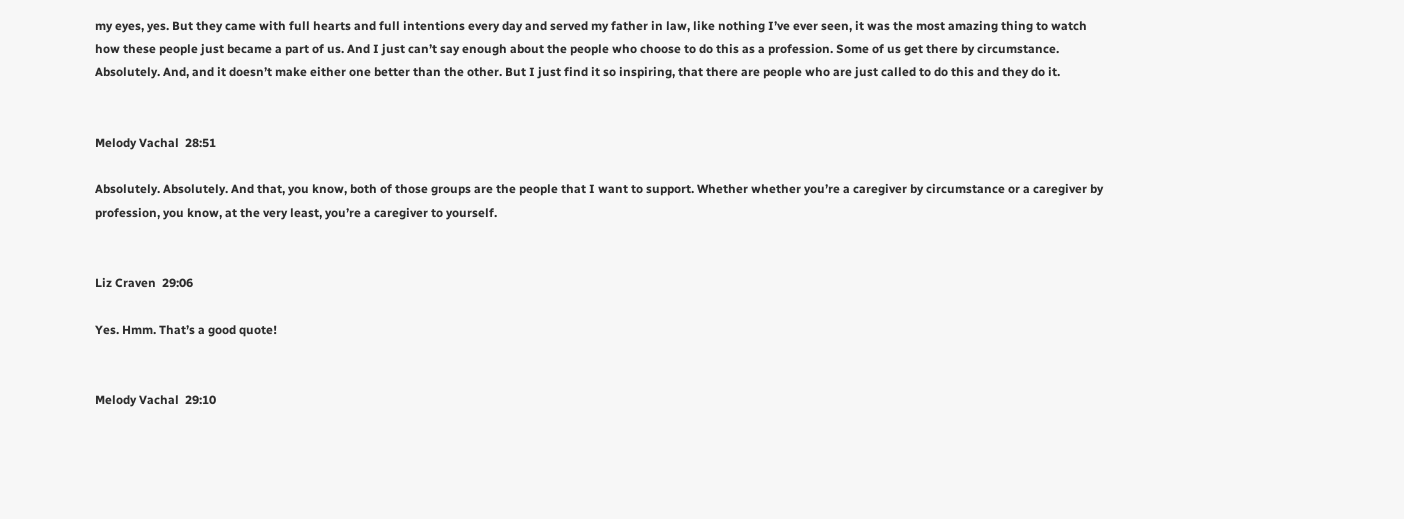my eyes, yes. But they came with full hearts and full intentions every day and served my father in law, like nothing I’ve ever seen, it was the most amazing thing to watch how these people just became a part of us. And I just can’t say enough about the people who choose to do this as a profession. Some of us get there by circumstance. Absolutely. And, and it doesn’t make either one better than the other. But I just find it so inspiring, that there are people who are just called to do this and they do it.


Melody Vachal  28:51

Absolutely. Absolutely. And that, you know, both of those groups are the people that I want to support. Whether whether you’re a caregiver by circumstance or a caregiver by profession, you know, at the very least, you’re a caregiver to yourself.


Liz Craven  29:06

Yes. Hmm. That’s a good quote!


Melody Vachal  29:10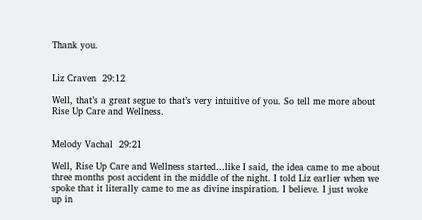Thank you.


Liz Craven  29:12

Well, that’s a great segue to that’s very intuitive of you. So tell me more about Rise Up Care and Wellness.


Melody Vachal  29:21

Well, Rise Up Care and Wellness started…like I said, the idea came to me about three months post accident in the middle of the night. I told Liz earlier when we spoke that it literally came to me as divine inspiration. I believe. I just woke up in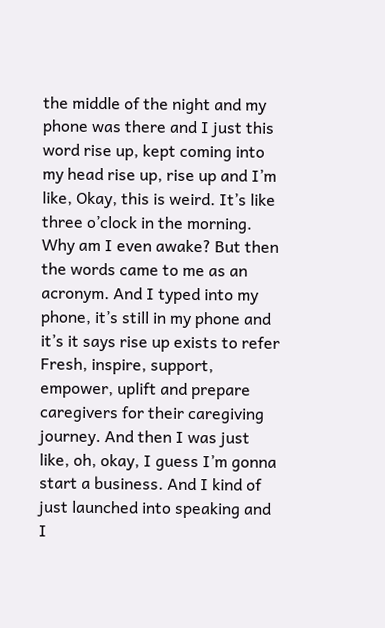the middle of the night and my phone was there and I just this word rise up, kept coming into my head rise up, rise up and I’m like, Okay, this is weird. It’s like three o’clock in the morning. Why am I even awake? But then the words came to me as an acronym. And I typed into my phone, it’s still in my phone and it’s it says rise up exists to refer Fresh, inspire, support, empower, uplift and prepare caregivers for their caregiving journey. And then I was just like, oh, okay, I guess I’m gonna start a business. And I kind of just launched into speaking and I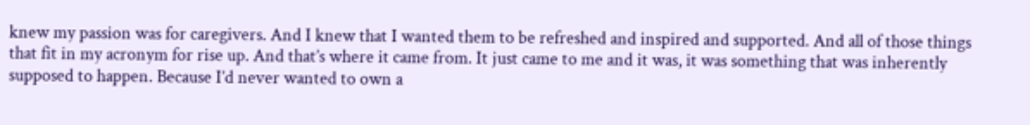knew my passion was for caregivers. And I knew that I wanted them to be refreshed and inspired and supported. And all of those things that fit in my acronym for rise up. And that’s where it came from. It just came to me and it was, it was something that was inherently supposed to happen. Because I’d never wanted to own a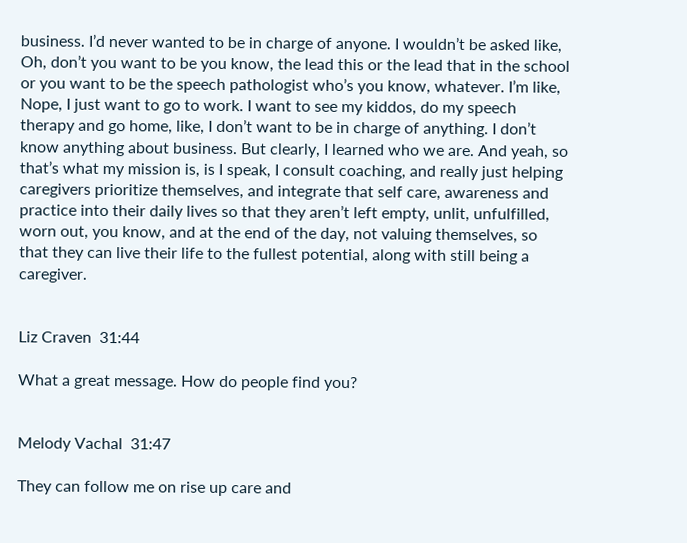business. I’d never wanted to be in charge of anyone. I wouldn’t be asked like, Oh, don’t you want to be you know, the lead this or the lead that in the school or you want to be the speech pathologist who’s you know, whatever. I’m like, Nope, I just want to go to work. I want to see my kiddos, do my speech therapy and go home, like, I don’t want to be in charge of anything. I don’t know anything about business. But clearly, I learned who we are. And yeah, so that’s what my mission is, is I speak, I consult coaching, and really just helping caregivers prioritize themselves, and integrate that self care, awareness and practice into their daily lives so that they aren’t left empty, unlit, unfulfilled, worn out, you know, and at the end of the day, not valuing themselves, so that they can live their life to the fullest potential, along with still being a caregiver.


Liz Craven  31:44

What a great message. How do people find you?


Melody Vachal  31:47

They can follow me on rise up care and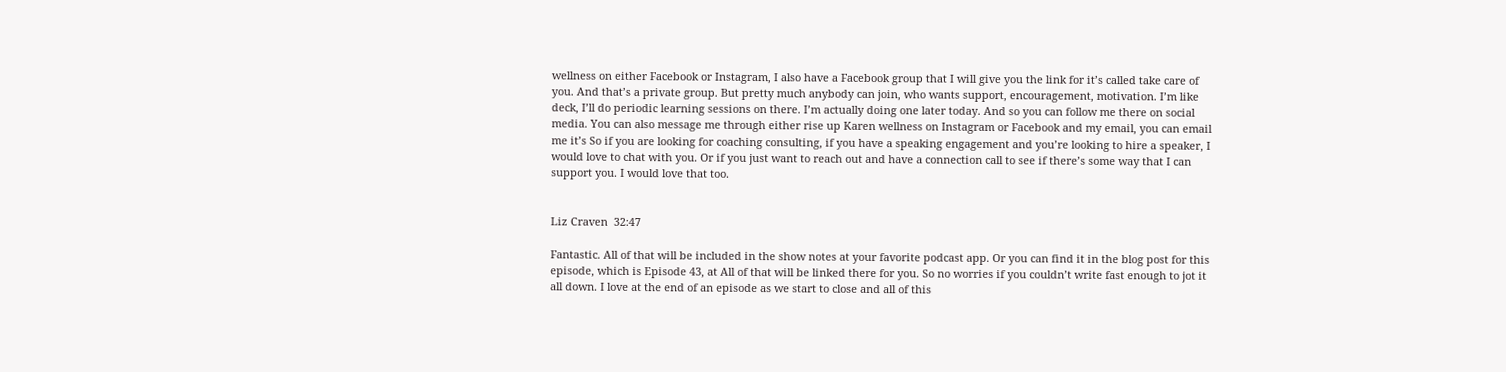wellness on either Facebook or Instagram, I also have a Facebook group that I will give you the link for it’s called take care of you. And that’s a private group. But pretty much anybody can join, who wants support, encouragement, motivation. I’m like deck, I’ll do periodic learning sessions on there. I’m actually doing one later today. And so you can follow me there on social media. You can also message me through either rise up Karen wellness on Instagram or Facebook and my email, you can email me it’s So if you are looking for coaching consulting, if you have a speaking engagement and you’re looking to hire a speaker, I would love to chat with you. Or if you just want to reach out and have a connection call to see if there’s some way that I can support you. I would love that too.


Liz Craven  32:47

Fantastic. All of that will be included in the show notes at your favorite podcast app. Or you can find it in the blog post for this episode, which is Episode 43, at All of that will be linked there for you. So no worries if you couldn’t write fast enough to jot it all down. I love at the end of an episode as we start to close and all of this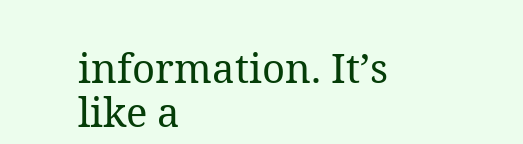information. It’s like a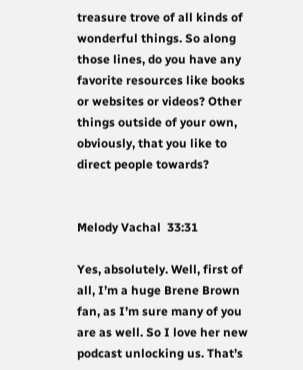treasure trove of all kinds of wonderful things. So along those lines, do you have any favorite resources like books or websites or videos? Other things outside of your own, obviously, that you like to direct people towards?


Melody Vachal  33:31

Yes, absolutely. Well, first of all, I’m a huge Brene Brown fan, as I’m sure many of you are as well. So I love her new podcast unlocking us. That’s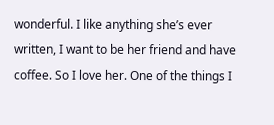wonderful. I like anything she’s ever written, I want to be her friend and have coffee. So I love her. One of the things I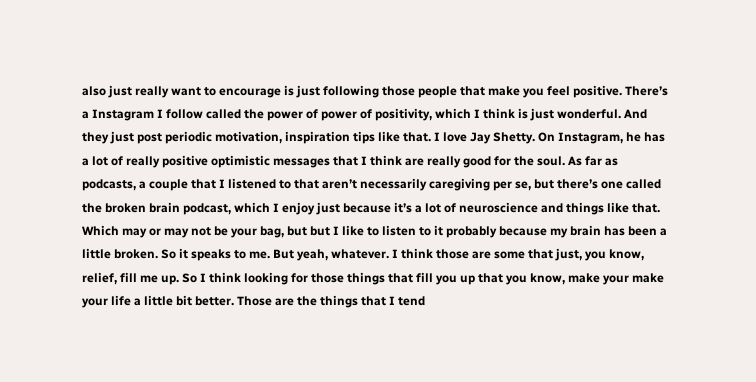also just really want to encourage is just following those people that make you feel positive. There’s a Instagram I follow called the power of power of positivity, which I think is just wonderful. And they just post periodic motivation, inspiration tips like that. I love Jay Shetty. On Instagram, he has a lot of really positive optimistic messages that I think are really good for the soul. As far as podcasts, a couple that I listened to that aren’t necessarily caregiving per se, but there’s one called the broken brain podcast, which I enjoy just because it’s a lot of neuroscience and things like that. Which may or may not be your bag, but but I like to listen to it probably because my brain has been a little broken. So it speaks to me. But yeah, whatever. I think those are some that just, you know, relief, fill me up. So I think looking for those things that fill you up that you know, make your make your life a little bit better. Those are the things that I tend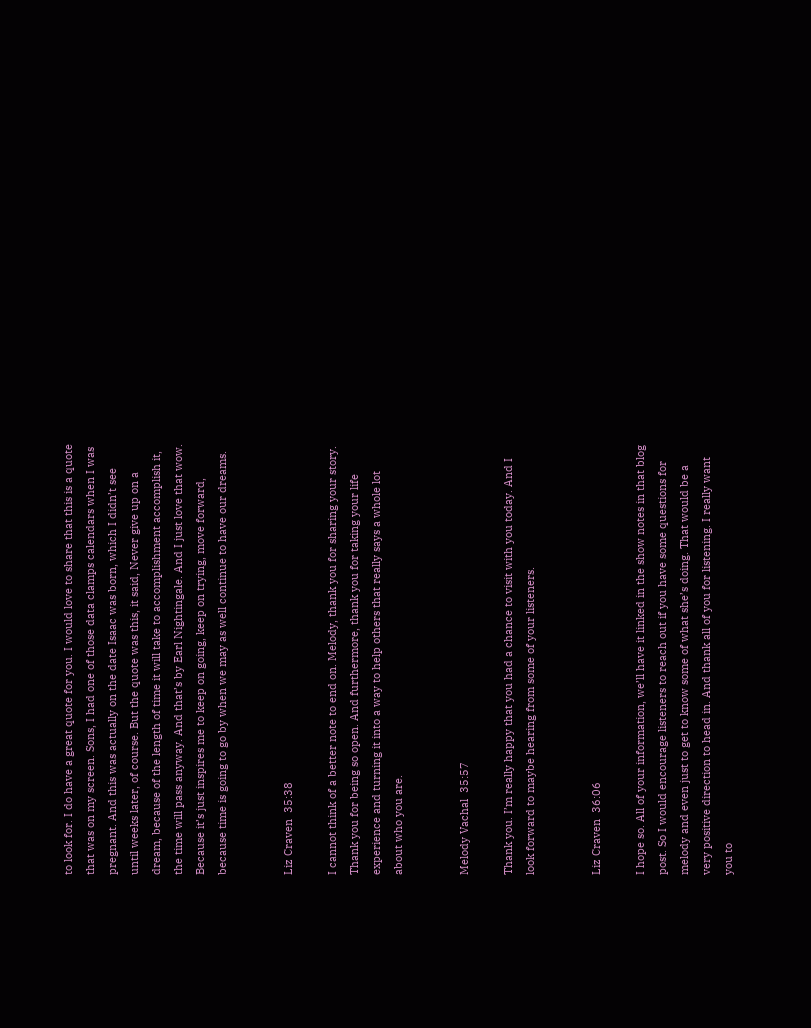to look for. I do have a great quote for you. I would love to share that this is a quote that was on my screen. Sons, I had one of those data clamps calendars when I was pregnant. And this was actually on the date Isaac was born, which I didn’t see until weeks later, of course. But the quote was this, it said, Never give up on a dream, because of the length of time it will take to accomplishment accomplish it, the time will pass anyway. And that’s by Earl Nightingale. And I just love that wow. Because it’s just inspires me to keep on going, keep on trying, move forward, because time is going to go by when we may as well continue to have our dreams.


Liz Craven  35:38

I cannot think of a better note to end on. Melody, thank you for sharing your story. Thank you for being so open. And furthermore, thank you for taking your life experience and turning it into a way to help others that really says a whole lot about who you are.


Melody Vachal  35:57

Thank you. I’m really happy that you had a chance to visit with you today. And I look forward to maybe hearing from some of your listeners.


Liz Craven  36:06

I hope so. All of your information, we’ll have it linked in the show notes in that blog post. So I would encourage listeners to reach out if you have some questions for melody and even just to get to know some of what she’s doing. That would be a very positive direction to head in. And thank all of you for listening. I really want you to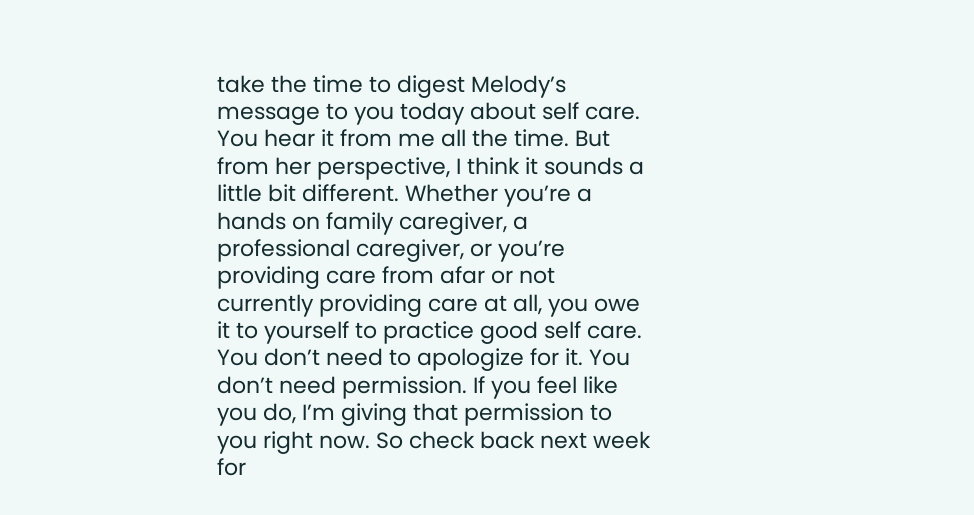take the time to digest Melody’s message to you today about self care. You hear it from me all the time. But from her perspective, I think it sounds a little bit different. Whether you’re a hands on family caregiver, a professional caregiver, or you’re providing care from afar or not currently providing care at all, you owe it to yourself to practice good self care. You don’t need to apologize for it. You don’t need permission. If you feel like you do, I’m giving that permission to you right now. So check back next week for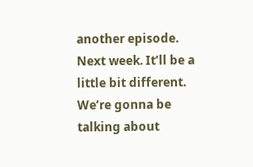another episode. Next week. It’ll be a little bit different. We’re gonna be talking about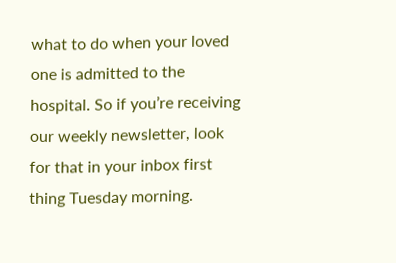what to do when your loved one is admitted to the hospital. So if you’re receiving our weekly newsletter, look for that in your inbox first thing Tuesday morning.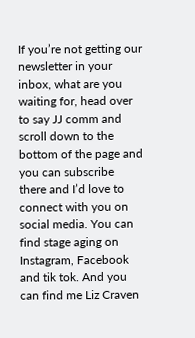If you’re not getting our newsletter in your inbox, what are you waiting for, head over to say JJ comm and scroll down to the bottom of the page and you can subscribe there and I’d love to connect with you on social media. You can find stage aging on Instagram, Facebook and tik tok. And you can find me Liz Craven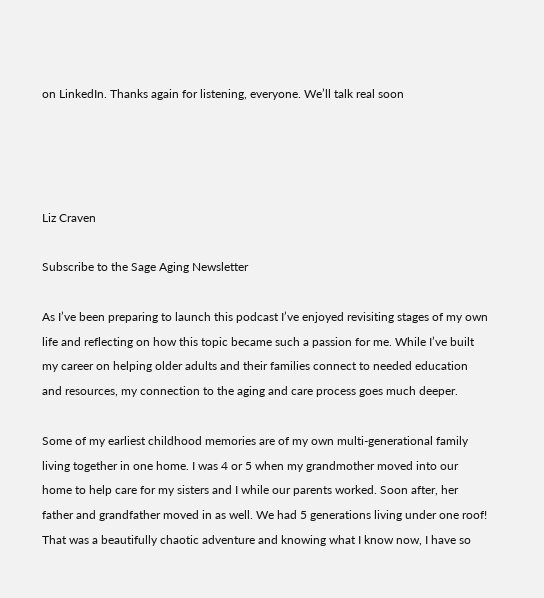on LinkedIn. Thanks again for listening, everyone. We’ll talk real soon




Liz Craven

Subscribe to the Sage Aging Newsletter

As I’ve been preparing to launch this podcast I’ve enjoyed revisiting stages of my own life and reflecting on how this topic became such a passion for me. While I’ve built my career on helping older adults and their families connect to needed education and resources, my connection to the aging and care process goes much deeper.

Some of my earliest childhood memories are of my own multi-generational family living together in one home. I was 4 or 5 when my grandmother moved into our home to help care for my sisters and I while our parents worked. Soon after, her father and grandfather moved in as well. We had 5 generations living under one roof! That was a beautifully chaotic adventure and knowing what I know now, I have so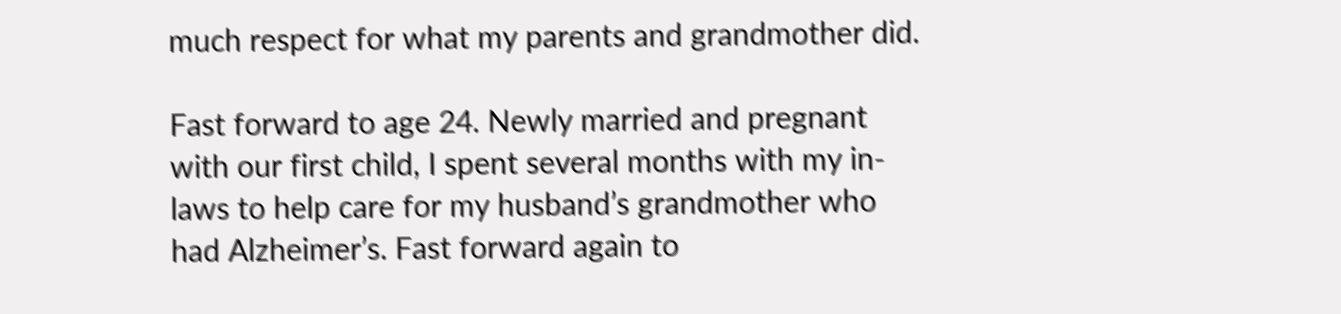much respect for what my parents and grandmother did.

Fast forward to age 24. Newly married and pregnant with our first child, I spent several months with my in-laws to help care for my husband’s grandmother who had Alzheimer’s. Fast forward again to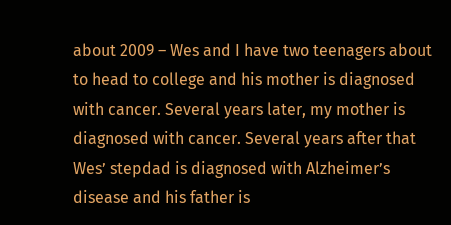about 2009 – Wes and I have two teenagers about to head to college and his mother is diagnosed with cancer. Several years later, my mother is diagnosed with cancer. Several years after that Wes’ stepdad is diagnosed with Alzheimer’s disease and his father is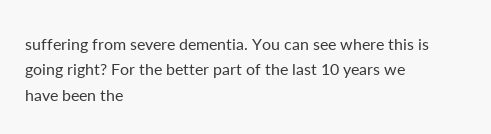suffering from severe dementia. You can see where this is going right? For the better part of the last 10 years we have been the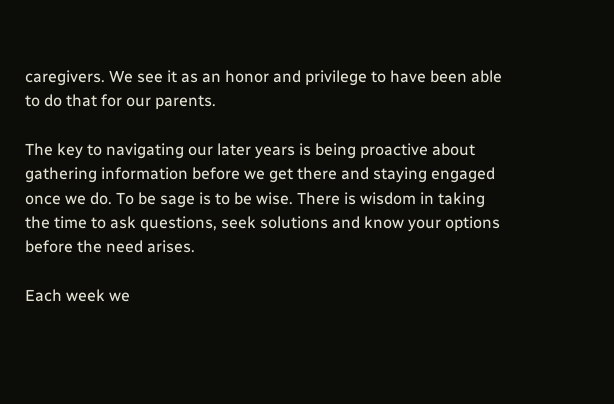caregivers. We see it as an honor and privilege to have been able to do that for our parents.

The key to navigating our later years is being proactive about gathering information before we get there and staying engaged once we do. To be sage is to be wise. There is wisdom in taking the time to ask questions, seek solutions and know your options before the need arises.

Each week we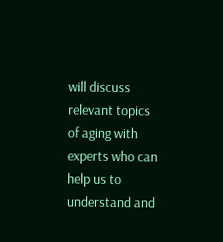will discuss relevant topics of aging with experts who can help us to understand and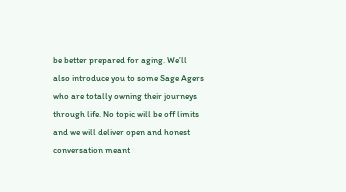be better prepared for aging. We’ll also introduce you to some Sage Agers who are totally owning their journeys through life. No topic will be off limits and we will deliver open and honest conversation meant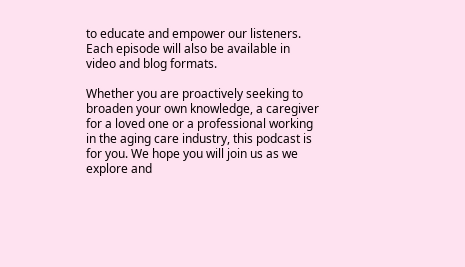to educate and empower our listeners. Each episode will also be available in video and blog formats.

Whether you are proactively seeking to broaden your own knowledge, a caregiver for a loved one or a professional working in the aging care industry, this podcast is for you. We hope you will join us as we explore and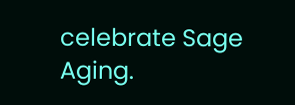celebrate Sage Aging.